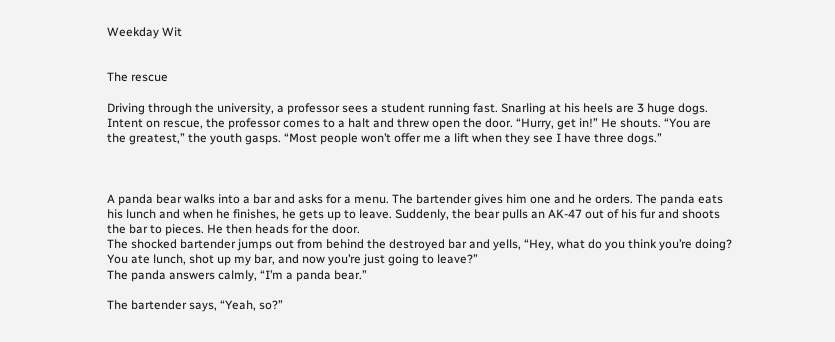Weekday Wit


The rescue

Driving through the university, a professor sees a student running fast. Snarling at his heels are 3 huge dogs. Intent on rescue, the professor comes to a halt and threw open the door. “Hurry, get in!” He shouts. “You are the greatest,” the youth gasps. “Most people won’t offer me a lift when they see I have three dogs.”



A panda bear walks into a bar and asks for a menu. The bartender gives him one and he orders. The panda eats his lunch and when he finishes, he gets up to leave. Suddenly, the bear pulls an AK-47 out of his fur and shoots the bar to pieces. He then heads for the door.
The shocked bartender jumps out from behind the destroyed bar and yells, “Hey, what do you think you’re doing? You ate lunch, shot up my bar, and now you’re just going to leave?”
The panda answers calmly, “I’m a panda bear.”

The bartender says, “Yeah, so?”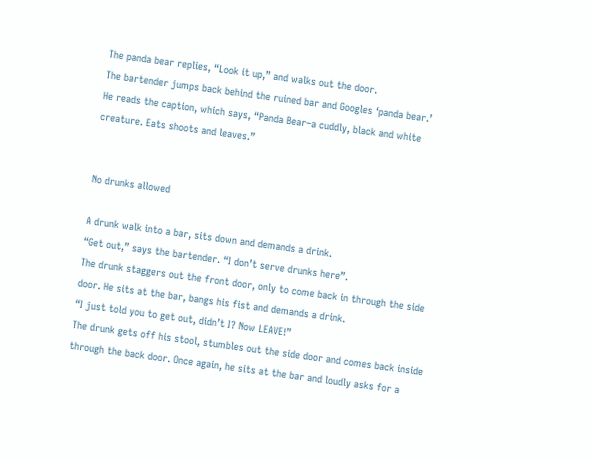The panda bear replies, “Look it up,” and walks out the door.
The bartender jumps back behind the ruined bar and Googles ‘panda bear.’
He reads the caption, which says, “Panda Bear–a cuddly, black and white creature. Eats shoots and leaves.”


No drunks allowed

A drunk walk into a bar, sits down and demands a drink.
“Get out,” says the bartender. “I don’t serve drunks here”.
The drunk staggers out the front door, only to come back in through the side door. He sits at the bar, bangs his fist and demands a drink.
“I just told you to get out, didn’t I? Now LEAVE!”
The drunk gets off his stool, stumbles out the side door and comes back inside through the back door. Once again, he sits at the bar and loudly asks for a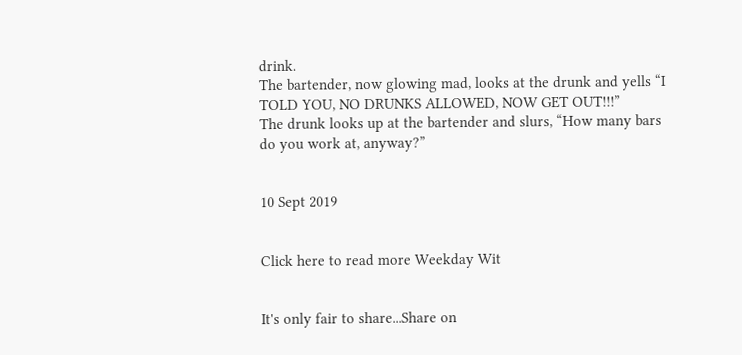drink.
The bartender, now glowing mad, looks at the drunk and yells “I TOLD YOU, NO DRUNKS ALLOWED, NOW GET OUT!!!”
The drunk looks up at the bartender and slurs, “How many bars do you work at, anyway?”


10 Sept 2019


Click here to read more Weekday Wit


It's only fair to share...Share on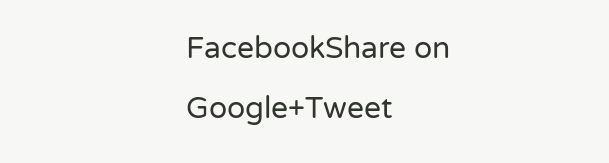FacebookShare on Google+Tweet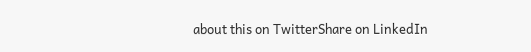about this on TwitterShare on LinkedIn